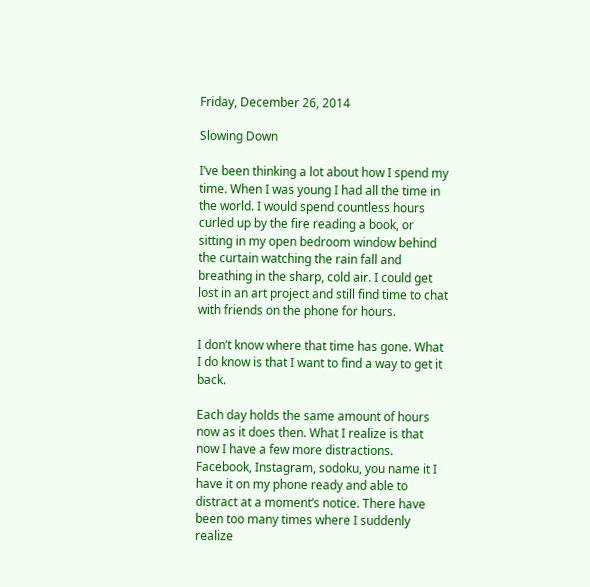Friday, December 26, 2014

Slowing Down

I’ve been thinking a lot about how I spend my time. When I was young I had all the time in the world. I would spend countless hours curled up by the fire reading a book, or sitting in my open bedroom window behind the curtain watching the rain fall and breathing in the sharp, cold air. I could get lost in an art project and still find time to chat with friends on the phone for hours.

I don’t know where that time has gone. What I do know is that I want to find a way to get it back.

Each day holds the same amount of hours now as it does then. What I realize is that now I have a few more distractions. Facebook, Instagram, sodoku, you name it I have it on my phone ready and able to distract at a moment’s notice. There have been too many times where I suddenly realize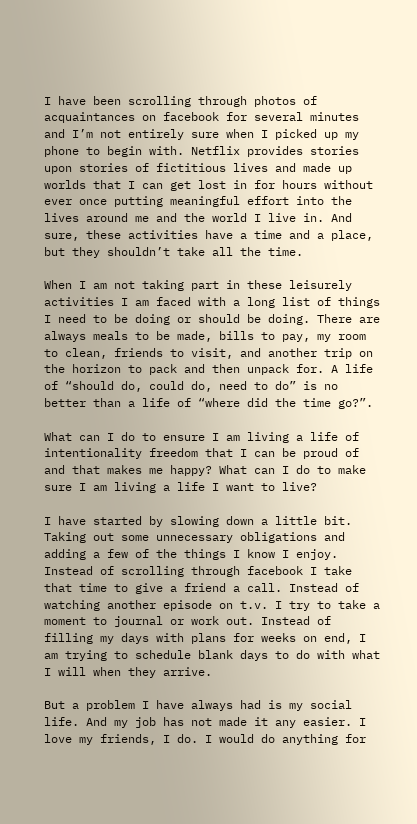I have been scrolling through photos of acquaintances on facebook for several minutes and I’m not entirely sure when I picked up my phone to begin with. Netflix provides stories upon stories of fictitious lives and made up worlds that I can get lost in for hours without ever once putting meaningful effort into the lives around me and the world I live in. And sure, these activities have a time and a place, but they shouldn’t take all the time.

When I am not taking part in these leisurely activities I am faced with a long list of things I need to be doing or should be doing. There are always meals to be made, bills to pay, my room to clean, friends to visit, and another trip on the horizon to pack and then unpack for. A life of “should do, could do, need to do” is no better than a life of “where did the time go?”.

What can I do to ensure I am living a life of intentionality freedom that I can be proud of and that makes me happy? What can I do to make sure I am living a life I want to live?

I have started by slowing down a little bit. Taking out some unnecessary obligations and adding a few of the things I know I enjoy. Instead of scrolling through facebook I take that time to give a friend a call. Instead of watching another episode on t.v. I try to take a moment to journal or work out. Instead of filling my days with plans for weeks on end, I am trying to schedule blank days to do with what I will when they arrive.

But a problem I have always had is my social life. And my job has not made it any easier. I love my friends, I do. I would do anything for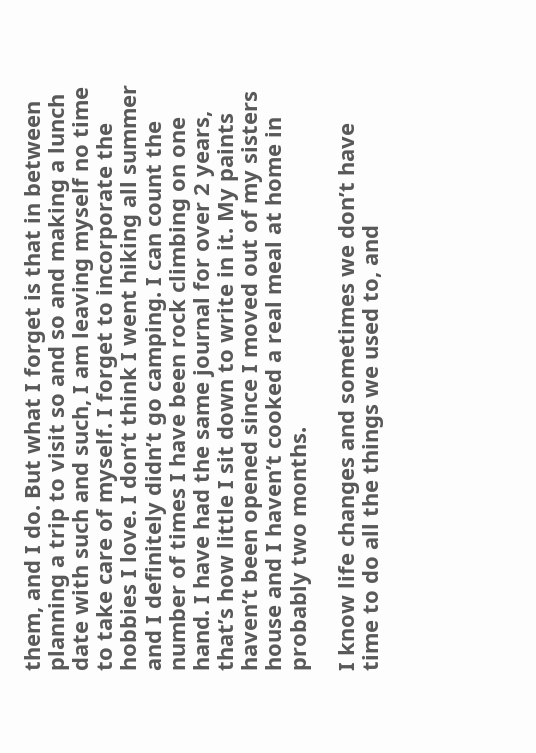them, and I do. But what I forget is that in between planning a trip to visit so and so and making a lunch date with such and such, I am leaving myself no time to take care of myself. I forget to incorporate the hobbies I love. I don’t think I went hiking all summer and I definitely didn’t go camping. I can count the number of times I have been rock climbing on one hand. I have had the same journal for over 2 years, that’s how little I sit down to write in it. My paints haven’t been opened since I moved out of my sisters house and I haven’t cooked a real meal at home in probably two months.

I know life changes and sometimes we don’t have time to do all the things we used to, and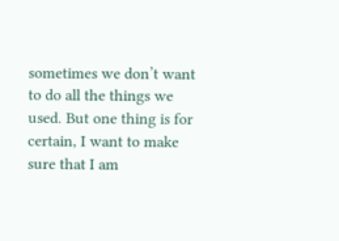sometimes we don’t want to do all the things we used. But one thing is for certain, I want to make sure that I am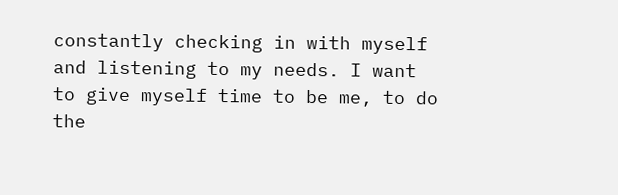constantly checking in with myself and listening to my needs. I want to give myself time to be me, to do the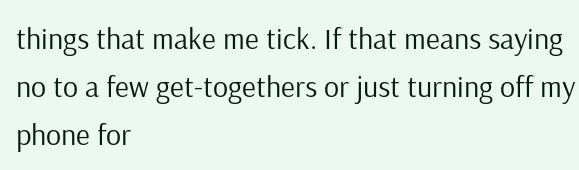things that make me tick. If that means saying no to a few get-togethers or just turning off my phone for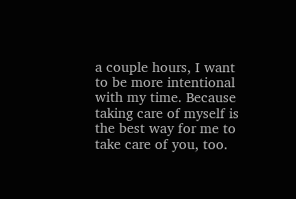a couple hours, I want to be more intentional with my time. Because taking care of myself is the best way for me to take care of you, too.